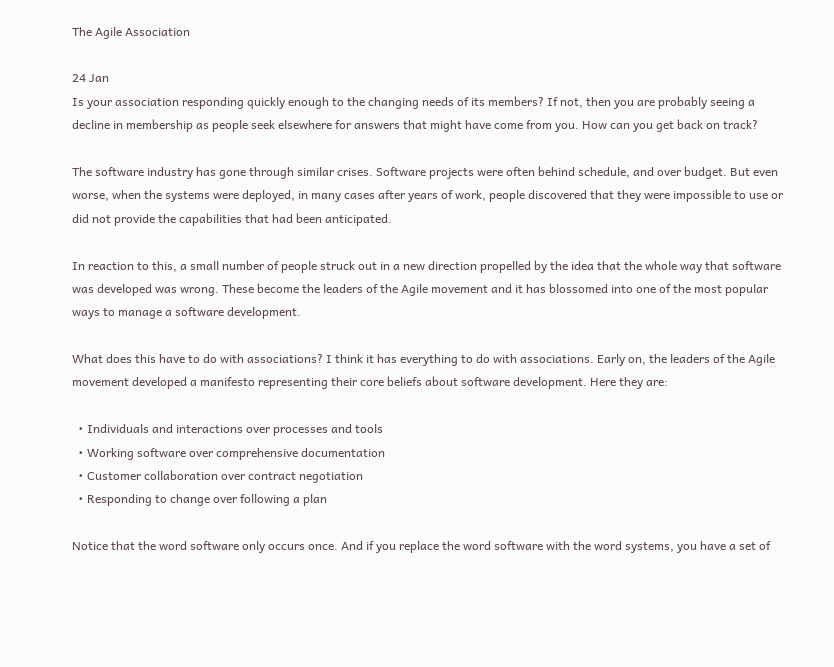The Agile Association

24 Jan
Is your association responding quickly enough to the changing needs of its members? If not, then you are probably seeing a decline in membership as people seek elsewhere for answers that might have come from you. How can you get back on track?

The software industry has gone through similar crises. Software projects were often behind schedule, and over budget. But even worse, when the systems were deployed, in many cases after years of work, people discovered that they were impossible to use or did not provide the capabilities that had been anticipated.

In reaction to this, a small number of people struck out in a new direction propelled by the idea that the whole way that software was developed was wrong. These become the leaders of the Agile movement and it has blossomed into one of the most popular ways to manage a software development.

What does this have to do with associations? I think it has everything to do with associations. Early on, the leaders of the Agile movement developed a manifesto representing their core beliefs about software development. Here they are:

  • Individuals and interactions over processes and tools
  • Working software over comprehensive documentation
  • Customer collaboration over contract negotiation
  • Responding to change over following a plan

Notice that the word software only occurs once. And if you replace the word software with the word systems, you have a set of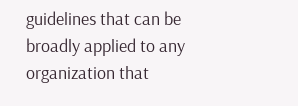guidelines that can be broadly applied to any organization that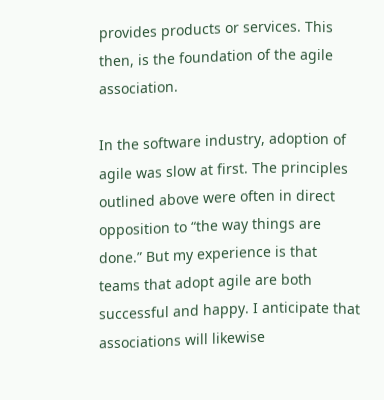provides products or services. This then, is the foundation of the agile association.

In the software industry, adoption of agile was slow at first. The principles outlined above were often in direct opposition to “the way things are done.” But my experience is that teams that adopt agile are both successful and happy. I anticipate that associations will likewise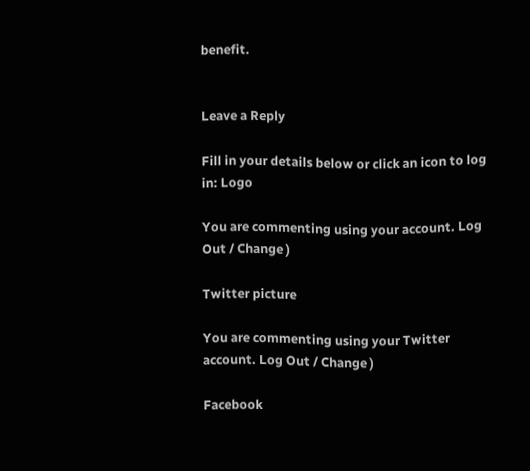benefit.


Leave a Reply

Fill in your details below or click an icon to log in: Logo

You are commenting using your account. Log Out / Change )

Twitter picture

You are commenting using your Twitter account. Log Out / Change )

Facebook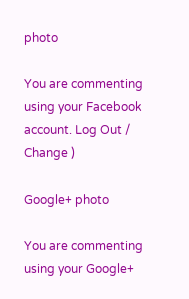photo

You are commenting using your Facebook account. Log Out / Change )

Google+ photo

You are commenting using your Google+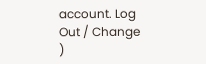account. Log Out / Change )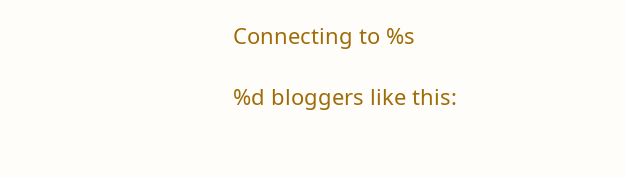Connecting to %s

%d bloggers like this: